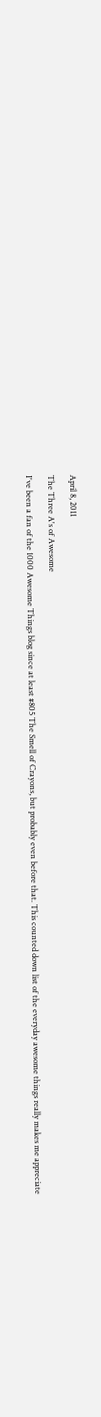April 8, 2011

The Three A's of Awesome

I've been a fan of the 1000 Awesome Things blog since at least #805 The Smell of Crayons, but probably even before that. This counted down list of the everyday awesome things really makes me appreciate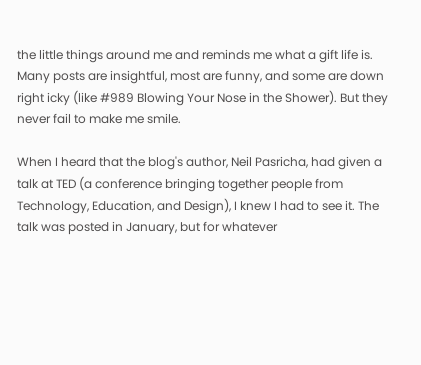the little things around me and reminds me what a gift life is. Many posts are insightful, most are funny, and some are down right icky (like #989 Blowing Your Nose in the Shower). But they never fail to make me smile.

When I heard that the blog's author, Neil Pasricha, had given a talk at TED (a conference bringing together people from Technology, Education, and Design), I knew I had to see it. The talk was posted in January, but for whatever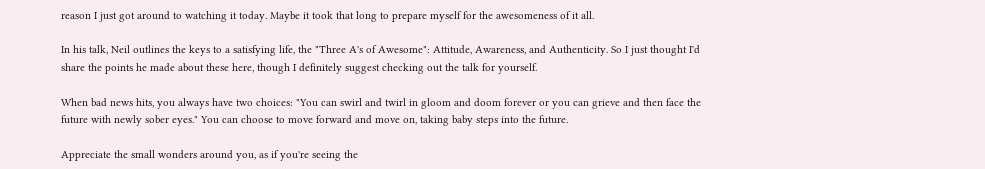reason I just got around to watching it today. Maybe it took that long to prepare myself for the awesomeness of it all.

In his talk, Neil outlines the keys to a satisfying life, the "Three A's of Awesome": Attitude, Awareness, and Authenticity. So I just thought I'd share the points he made about these here, though I definitely suggest checking out the talk for yourself.

When bad news hits, you always have two choices: "You can swirl and twirl in gloom and doom forever or you can grieve and then face the future with newly sober eyes." You can choose to move forward and move on, taking baby steps into the future.

Appreciate the small wonders around you, as if you're seeing the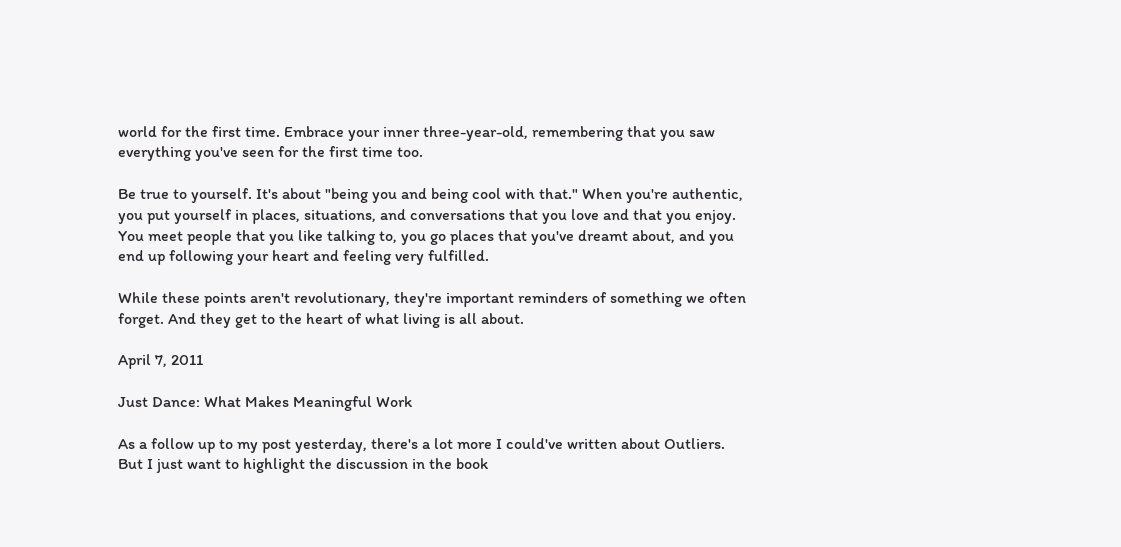world for the first time. Embrace your inner three-year-old, remembering that you saw everything you've seen for the first time too.

Be true to yourself. It's about "being you and being cool with that." When you're authentic, you put yourself in places, situations, and conversations that you love and that you enjoy. You meet people that you like talking to, you go places that you've dreamt about, and you end up following your heart and feeling very fulfilled.

While these points aren't revolutionary, they're important reminders of something we often forget. And they get to the heart of what living is all about.

April 7, 2011

Just Dance: What Makes Meaningful Work

As a follow up to my post yesterday, there's a lot more I could've written about Outliers. But I just want to highlight the discussion in the book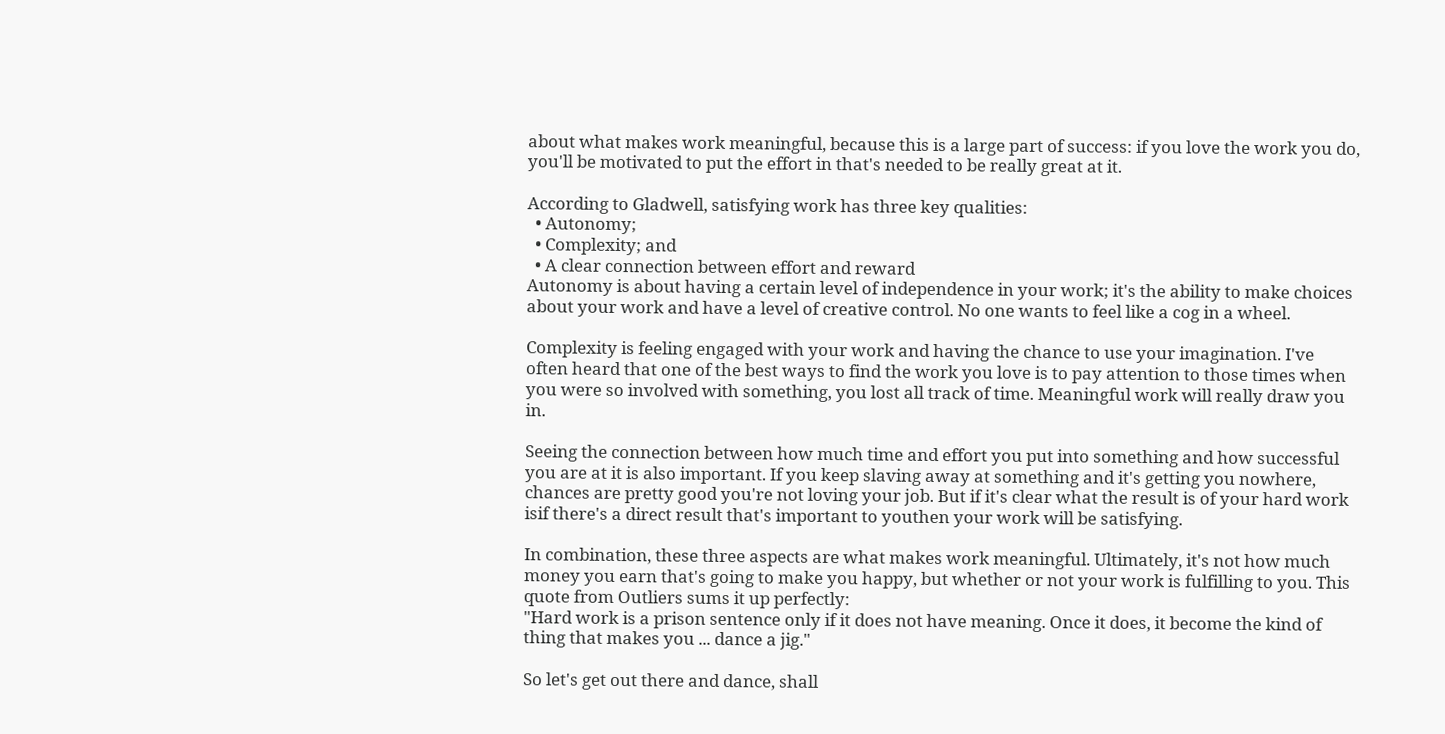about what makes work meaningful, because this is a large part of success: if you love the work you do, you'll be motivated to put the effort in that's needed to be really great at it.

According to Gladwell, satisfying work has three key qualities:
  • Autonomy;
  • Complexity; and
  • A clear connection between effort and reward
Autonomy is about having a certain level of independence in your work; it's the ability to make choices about your work and have a level of creative control. No one wants to feel like a cog in a wheel.

Complexity is feeling engaged with your work and having the chance to use your imagination. I've often heard that one of the best ways to find the work you love is to pay attention to those times when you were so involved with something, you lost all track of time. Meaningful work will really draw you in.

Seeing the connection between how much time and effort you put into something and how successful you are at it is also important. If you keep slaving away at something and it's getting you nowhere, chances are pretty good you're not loving your job. But if it's clear what the result is of your hard work isif there's a direct result that's important to youthen your work will be satisfying.

In combination, these three aspects are what makes work meaningful. Ultimately, it's not how much money you earn that's going to make you happy, but whether or not your work is fulfilling to you. This quote from Outliers sums it up perfectly:
"Hard work is a prison sentence only if it does not have meaning. Once it does, it become the kind of thing that makes you ... dance a jig."

So let's get out there and dance, shall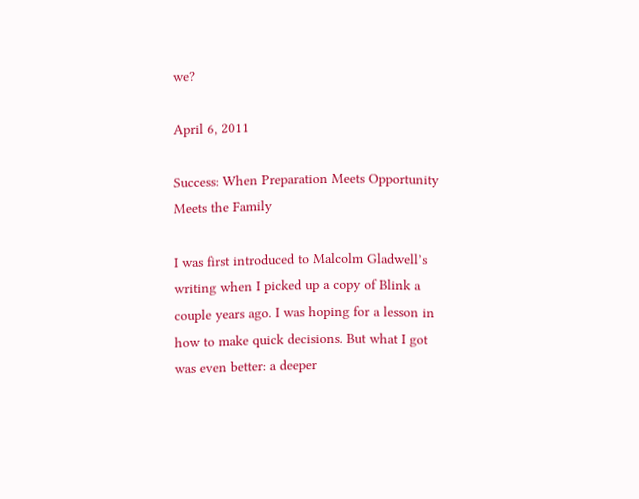we?

April 6, 2011

Success: When Preparation Meets Opportunity Meets the Family

I was first introduced to Malcolm Gladwell’s writing when I picked up a copy of Blink a couple years ago. I was hoping for a lesson in how to make quick decisions. But what I got was even better: a deeper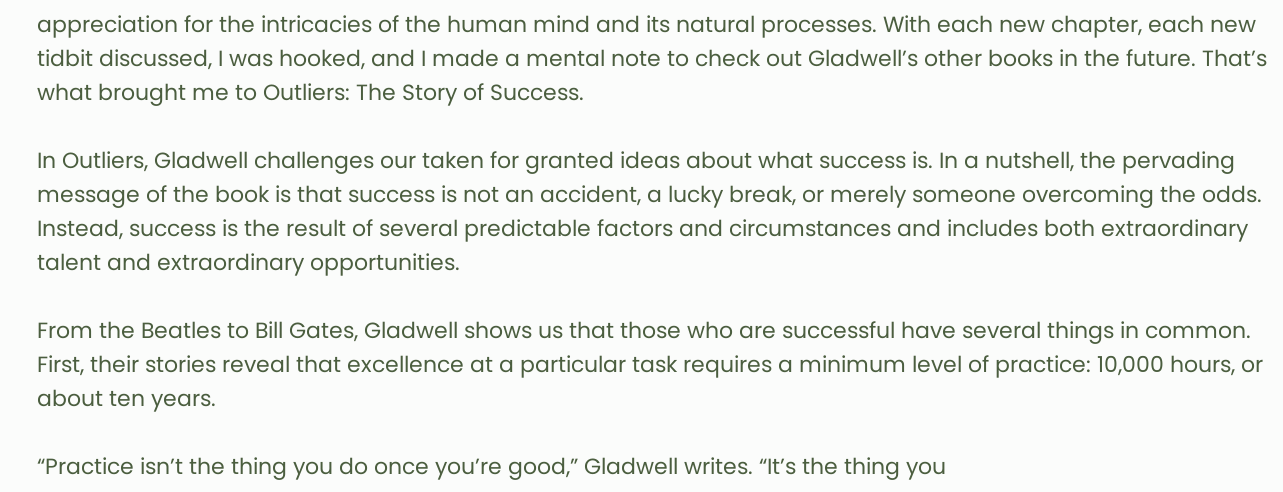appreciation for the intricacies of the human mind and its natural processes. With each new chapter, each new tidbit discussed, I was hooked, and I made a mental note to check out Gladwell’s other books in the future. That’s what brought me to Outliers: The Story of Success.

In Outliers, Gladwell challenges our taken for granted ideas about what success is. In a nutshell, the pervading message of the book is that success is not an accident, a lucky break, or merely someone overcoming the odds. Instead, success is the result of several predictable factors and circumstances and includes both extraordinary talent and extraordinary opportunities.

From the Beatles to Bill Gates, Gladwell shows us that those who are successful have several things in common. First, their stories reveal that excellence at a particular task requires a minimum level of practice: 10,000 hours, or about ten years.

“Practice isn’t the thing you do once you’re good,” Gladwell writes. “It’s the thing you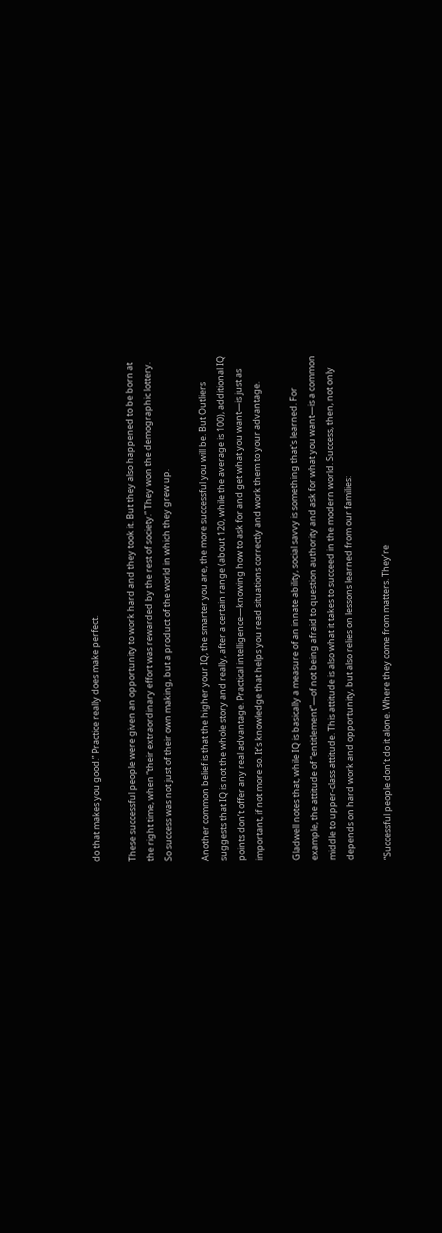do that makes you good.” Practice really does make perfect.

These successful people were given an opportunity to work hard and they took it. But they also happened to be born at the right time, when “their extraordinary effort was rewarded by the rest of society.” They won the demographic lottery. So success was not just of their own making, but a product of the world in which they grew up.

Another common belief is that the higher your IQ, the smarter you are, the more successful you will be. But Outliers suggests that IQ is not the whole story and really, after a certain range (about 120, while the average is 100), additional IQ points don’t offer any real advantage. Practical intelligence—knowing how to ask for and get what you want—is just as important, if not more so. It’s knowledge that helps you read situations correctly and work them to your advantage.

Gladwell notes that, while IQ is basically a measure of an innate ability, social savvy is something that's learned. For example, the attitude of “entitlement”—of not being afraid to question authority and ask for what you want—is a common middle to upper-class attitude. This attitude is also what it takes to succeed in the modern world. Success, then, not only depends on hard work and opportunity, but also relies on lessons learned from our families:

“Successful people don’t do it alone. Where they come from matters. They’re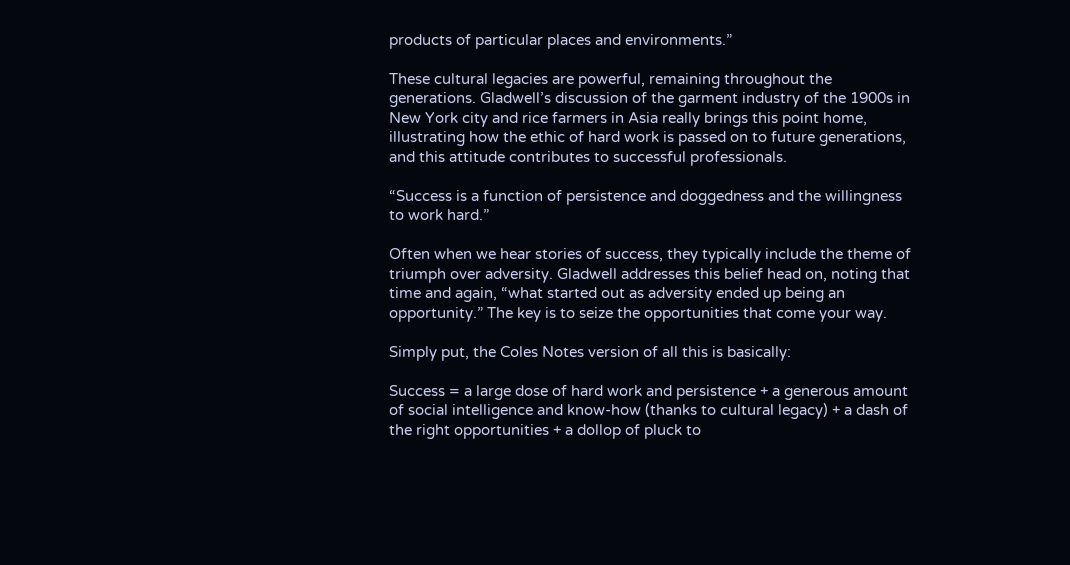products of particular places and environments.”

These cultural legacies are powerful, remaining throughout the generations. Gladwell’s discussion of the garment industry of the 1900s in New York city and rice farmers in Asia really brings this point home, illustrating how the ethic of hard work is passed on to future generations, and this attitude contributes to successful professionals.

“Success is a function of persistence and doggedness and the willingness to work hard.”

Often when we hear stories of success, they typically include the theme of triumph over adversity. Gladwell addresses this belief head on, noting that time and again, “what started out as adversity ended up being an opportunity.” The key is to seize the opportunities that come your way.

Simply put, the Coles Notes version of all this is basically:

Success = a large dose of hard work and persistence + a generous amount of social intelligence and know-how (thanks to cultural legacy) + a dash of the right opportunities + a dollop of pluck to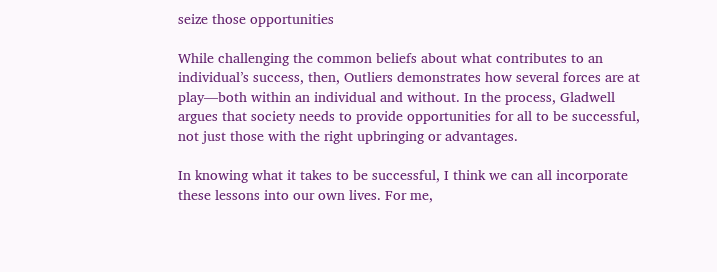seize those opportunities

While challenging the common beliefs about what contributes to an individual’s success, then, Outliers demonstrates how several forces are at play—both within an individual and without. In the process, Gladwell argues that society needs to provide opportunities for all to be successful, not just those with the right upbringing or advantages.

In knowing what it takes to be successful, I think we can all incorporate these lessons into our own lives. For me,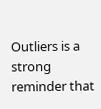Outliers is a strong reminder that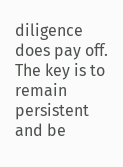diligence does pay off. The key is to remain persistent and be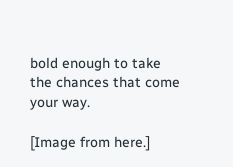bold enough to take the chances that come your way.

[Image from here.]